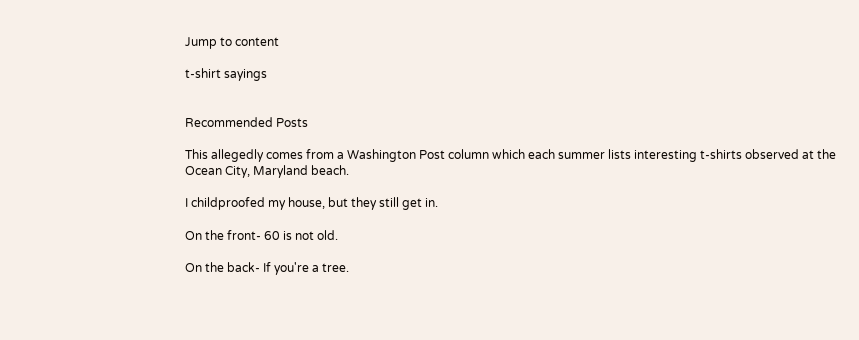Jump to content

t-shirt sayings


Recommended Posts

This allegedly comes from a Washington Post column which each summer lists interesting t-shirts observed at the Ocean City, Maryland beach.

I childproofed my house, but they still get in.

On the front- 60 is not old.

On the back- If you're a tree.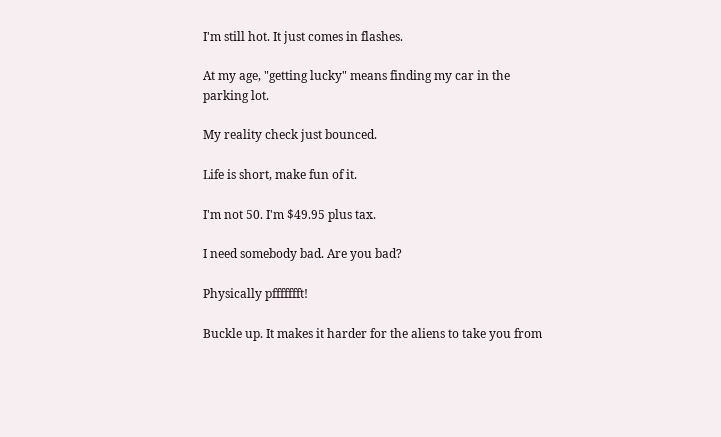I'm still hot. It just comes in flashes.

At my age, "getting lucky" means finding my car in the parking lot.

My reality check just bounced.

Life is short, make fun of it.

I'm not 50. I'm $49.95 plus tax.

I need somebody bad. Are you bad?

Physically pffffffft!

Buckle up. It makes it harder for the aliens to take you from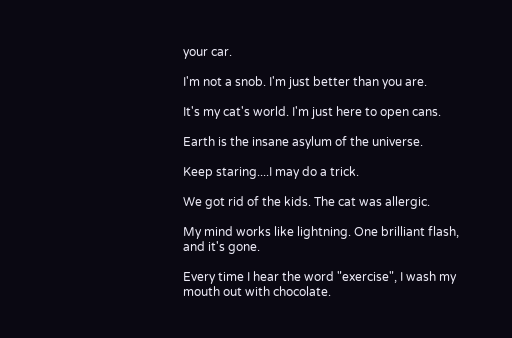your car.

I'm not a snob. I'm just better than you are.

It's my cat's world. I'm just here to open cans.

Earth is the insane asylum of the universe.

Keep staring....I may do a trick.

We got rid of the kids. The cat was allergic.

My mind works like lightning. One brilliant flash, and it's gone.

Every time I hear the word "exercise", I wash my mouth out with chocolate.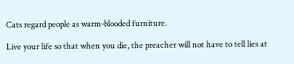Cats regard people as warm-blooded furniture.

Live your life so that when you die, the preacher will not have to tell lies at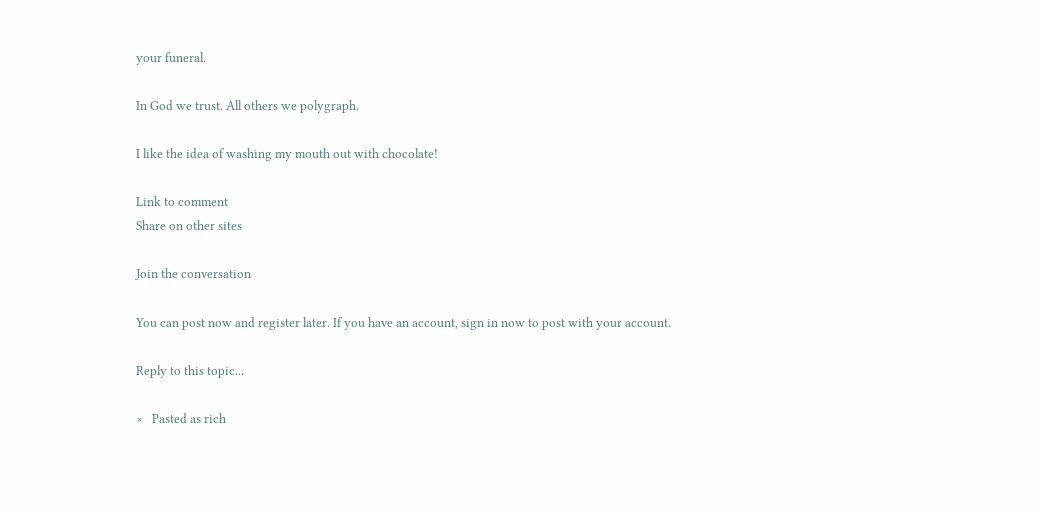your funeral.

In God we trust. All others we polygraph.

I like the idea of washing my mouth out with chocolate!

Link to comment
Share on other sites

Join the conversation

You can post now and register later. If you have an account, sign in now to post with your account.

Reply to this topic...

×   Pasted as rich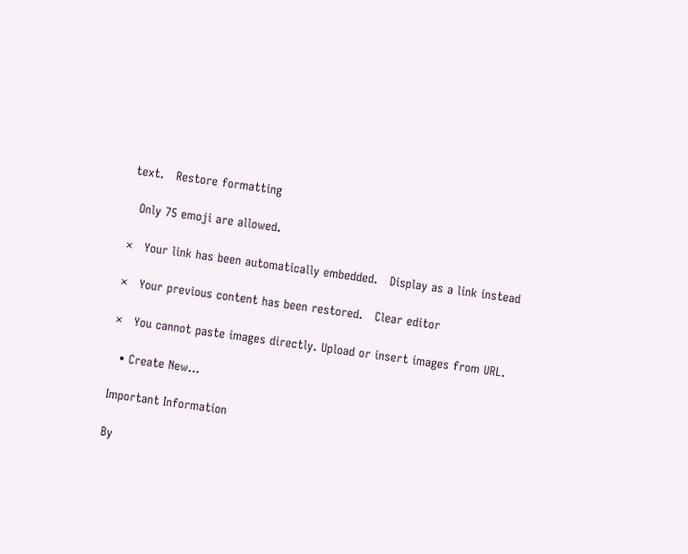text.   Restore formatting

  Only 75 emoji are allowed.

×   Your link has been automatically embedded.   Display as a link instead

×   Your previous content has been restored.   Clear editor

×   You cannot paste images directly. Upload or insert images from URL.

  • Create New...

Important Information

By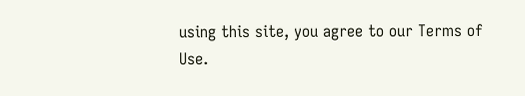using this site, you agree to our Terms of Use.